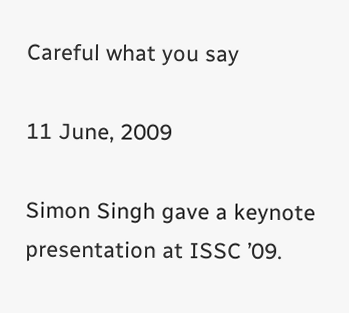Careful what you say

11 June, 2009

Simon Singh gave a keynote presentation at ISSC ’09.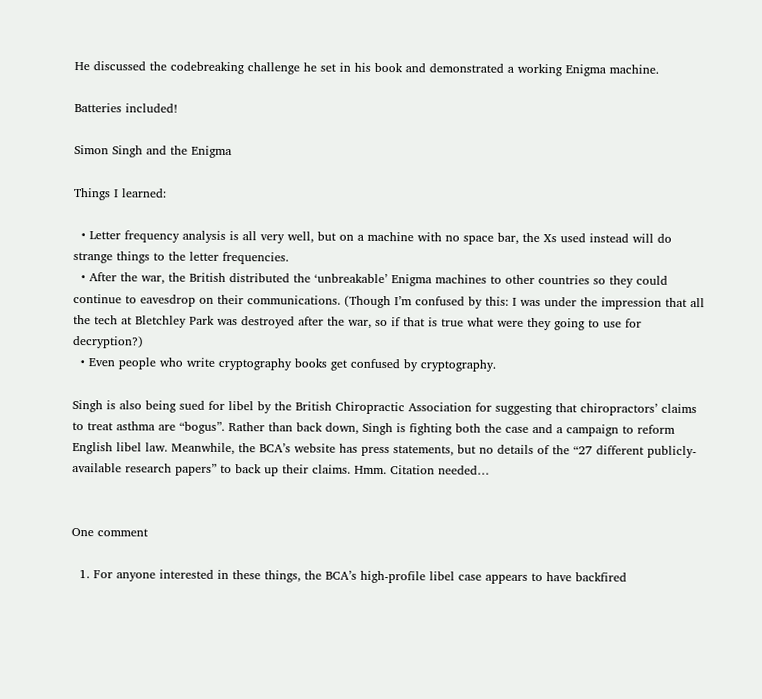He discussed the codebreaking challenge he set in his book and demonstrated a working Enigma machine.

Batteries included!

Simon Singh and the Enigma

Things I learned:

  • Letter frequency analysis is all very well, but on a machine with no space bar, the Xs used instead will do strange things to the letter frequencies.
  • After the war, the British distributed the ‘unbreakable’ Enigma machines to other countries so they could continue to eavesdrop on their communications. (Though I’m confused by this: I was under the impression that all the tech at Bletchley Park was destroyed after the war, so if that is true what were they going to use for decryption?)
  • Even people who write cryptography books get confused by cryptography.

Singh is also being sued for libel by the British Chiropractic Association for suggesting that chiropractors’ claims to treat asthma are “bogus”. Rather than back down, Singh is fighting both the case and a campaign to reform English libel law. Meanwhile, the BCA’s website has press statements, but no details of the “27 different publicly-available research papers” to back up their claims. Hmm. Citation needed…


One comment

  1. For anyone interested in these things, the BCA’s high-profile libel case appears to have backfired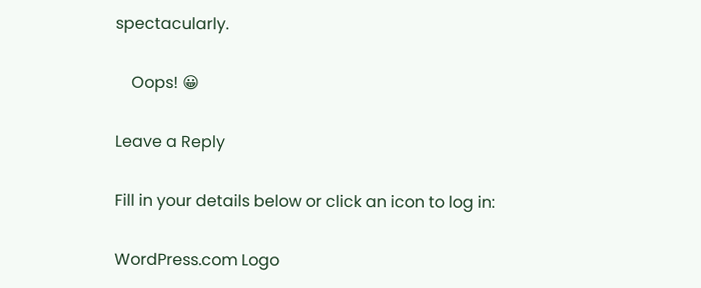spectacularly.

    Oops! 😀

Leave a Reply

Fill in your details below or click an icon to log in:

WordPress.com Logo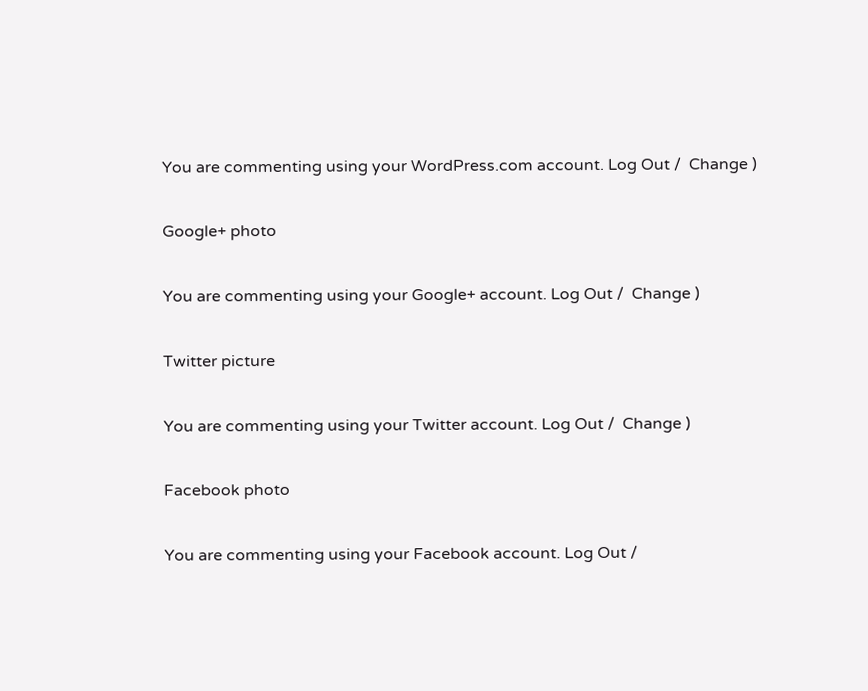You are commenting using your WordPress.com account. Log Out /  Change )

Google+ photo

You are commenting using your Google+ account. Log Out /  Change )

Twitter picture

You are commenting using your Twitter account. Log Out /  Change )

Facebook photo

You are commenting using your Facebook account. Log Out /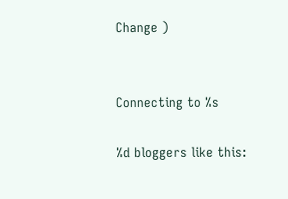Change )


Connecting to %s

%d bloggers like this: